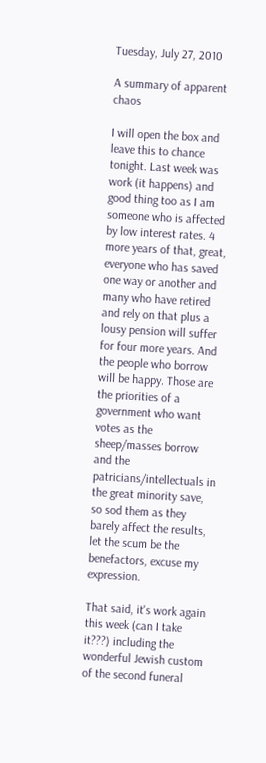Tuesday, July 27, 2010

A summary of apparent chaos

I will open the box and leave this to chance tonight. Last week was work (it happens) and good thing too as I am someone who is affected by low interest rates. 4 more years of that, great, everyone who has saved one way or another and many who have retired and rely on that plus a lousy pension will suffer for four more years. And the people who borrow will be happy. Those are the priorities of a government who want votes as the sheep/masses borrow and the patricians/intellectuals in the great minority save, so sod them as they barely affect the results, let the scum be the benefactors, excuse my expression.

That said, it's work again this week (can I take it???) including the wonderful Jewish custom of the second funeral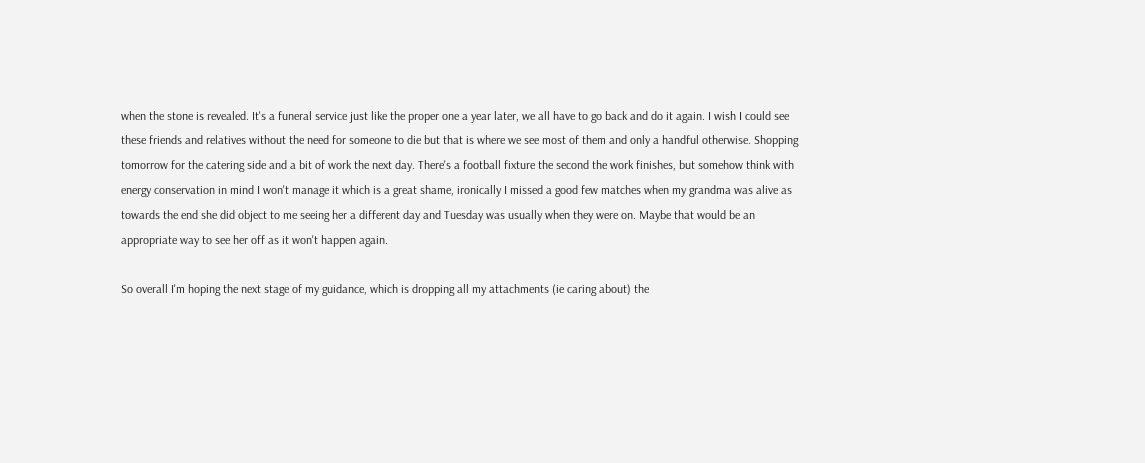when the stone is revealed. It's a funeral service just like the proper one a year later, we all have to go back and do it again. I wish I could see these friends and relatives without the need for someone to die but that is where we see most of them and only a handful otherwise. Shopping tomorrow for the catering side and a bit of work the next day. There's a football fixture the second the work finishes, but somehow think with energy conservation in mind I won't manage it which is a great shame, ironically I missed a good few matches when my grandma was alive as towards the end she did object to me seeing her a different day and Tuesday was usually when they were on. Maybe that would be an appropriate way to see her off as it won't happen again.

So overall I'm hoping the next stage of my guidance, which is dropping all my attachments (ie caring about) the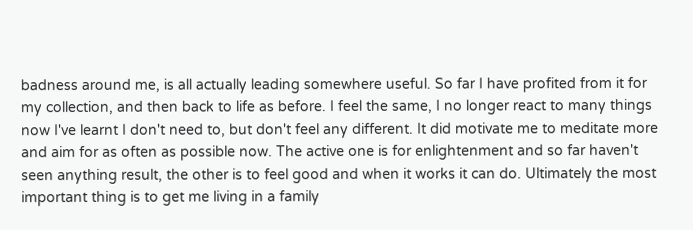badness around me, is all actually leading somewhere useful. So far I have profited from it for my collection, and then back to life as before. I feel the same, I no longer react to many things now I've learnt I don't need to, but don't feel any different. It did motivate me to meditate more and aim for as often as possible now. The active one is for enlightenment and so far haven't seen anything result, the other is to feel good and when it works it can do. Ultimately the most important thing is to get me living in a family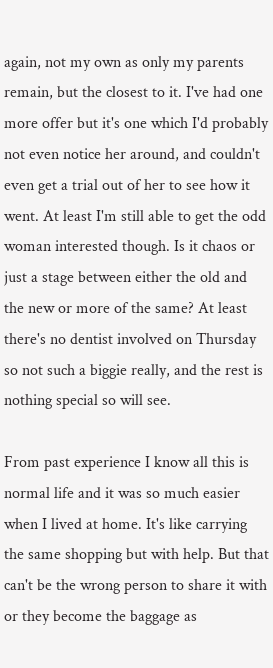again, not my own as only my parents remain, but the closest to it. I've had one more offer but it's one which I'd probably not even notice her around, and couldn't even get a trial out of her to see how it went. At least I'm still able to get the odd woman interested though. Is it chaos or just a stage between either the old and the new or more of the same? At least there's no dentist involved on Thursday so not such a biggie really, and the rest is nothing special so will see.

From past experience I know all this is normal life and it was so much easier when I lived at home. It's like carrying the same shopping but with help. But that can't be the wrong person to share it with or they become the baggage as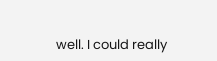well. I could really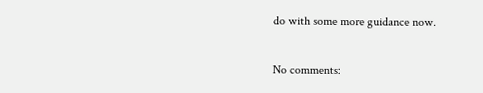do with some more guidance now.

No comments: